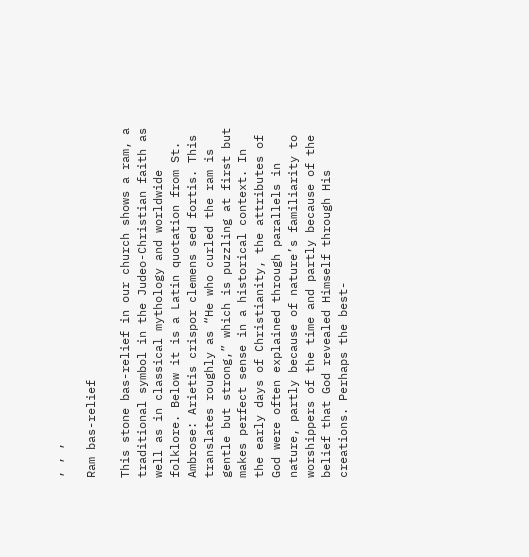, , ,

Ram bas-relief

This stone bas-relief in our church shows a ram, a traditional symbol in the Judeo-Christian faith as well as in classical mythology and worldwide folklore. Below it is a Latin quotation from St. Ambrose: Arietis crispor clemens sed fortis. This translates roughly as “He who curled the ram is gentle but strong,” which is puzzling at first but makes perfect sense in a historical context. In the early days of Christianity, the attributes of God were often explained through parallels in nature, partly because of nature’s familiarity to worshippers of the time and partly because of the belief that God revealed Himself through His creations. Perhaps the best-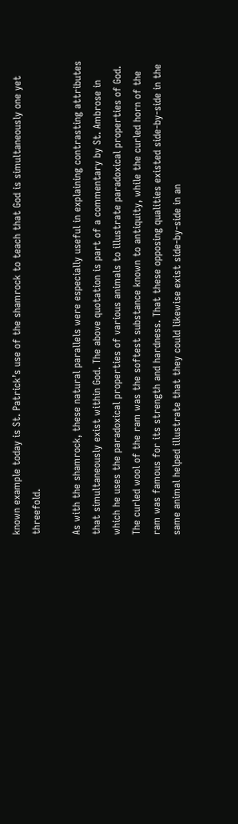known example today is St. Patrick’s use of the shamrock to teach that God is simultaneously one yet threefold.

As with the shamrock, these natural parallels were especially useful in explaining contrasting attributes that simultaneously exist within God. The above quotation is part of a commentary by St. Ambrose in which he uses the paradoxical properties of various animals to illustrate paradoxical properties of God. The curled wool of the ram was the softest substance known to antiquity, while the curled horn of the ram was famous for its strength and hardness. That these opposing qualities existed side-by-side in the same animal helped illustrate that they could likewise exist side-by-side in an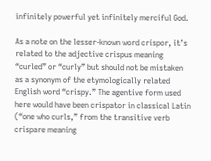infinitely powerful yet infinitely merciful God.

As a note on the lesser-known word crispor, it’s related to the adjective crispus meaning “curled” or “curly” but should not be mistaken as a synonym of the etymologically related English word “crispy.” The agentive form used here would have been crispator in classical Latin (“one who curls,” from the transitive verb crispare meaning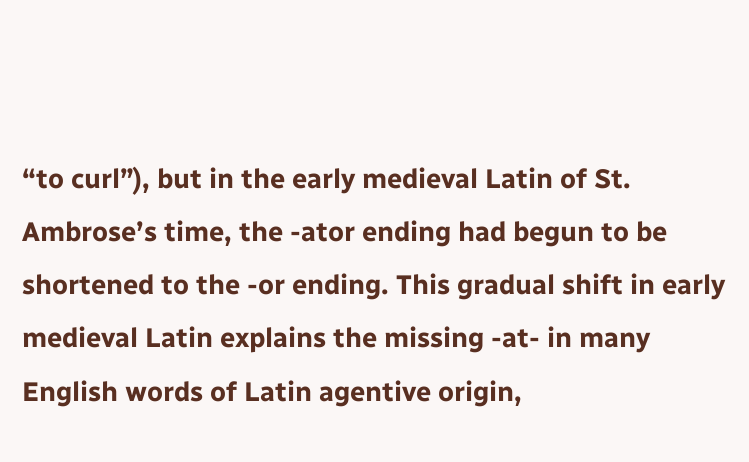“to curl”), but in the early medieval Latin of St. Ambrose’s time, the -ator ending had begun to be shortened to the -or ending. This gradual shift in early medieval Latin explains the missing -at- in many English words of Latin agentive origin,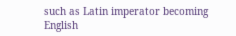such as Latin imperator becoming English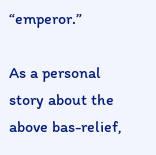“emperor.”

As a personal story about the above bas-relief,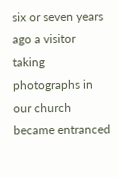six or seven years ago a visitor taking photographs in our church became entranced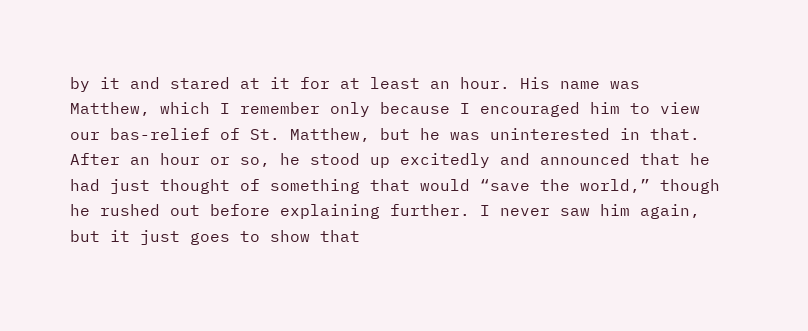by it and stared at it for at least an hour. His name was Matthew, which I remember only because I encouraged him to view our bas-relief of St. Matthew, but he was uninterested in that. After an hour or so, he stood up excitedly and announced that he had just thought of something that would “save the world,” though he rushed out before explaining further. I never saw him again, but it just goes to show that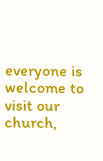everyone is welcome to visit our church,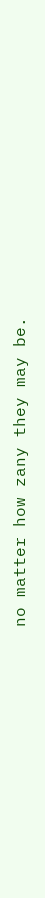no matter how zany they may be.